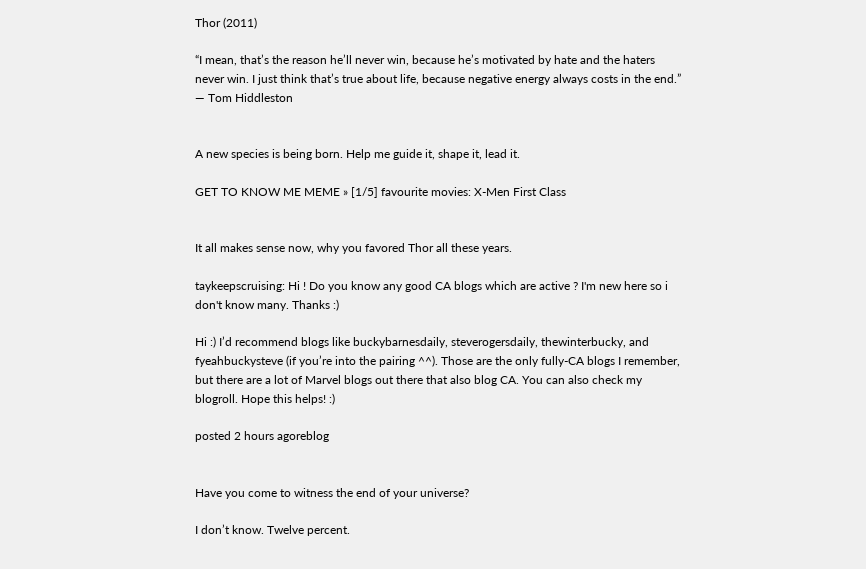Thor (2011)

“I mean, that’s the reason he’ll never win, because he’s motivated by hate and the haters never win. I just think that’s true about life, because negative energy always costs in the end.” — Tom Hiddleston


A new species is being born. Help me guide it, shape it, lead it.

GET TO KNOW ME MEME » [1/5] favourite movies: X-Men First Class


It all makes sense now, why you favored Thor all these years.

taykeepscruising: Hi ! Do you know any good CA blogs which are active ? I'm new here so i don't know many. Thanks :)

Hi :) I’d recommend blogs like buckybarnesdaily, steverogersdaily, thewinterbucky, and fyeahbuckysteve (if you’re into the pairing ^^). Those are the only fully-CA blogs I remember, but there are a lot of Marvel blogs out there that also blog CA. You can also check my blogroll. Hope this helps! :)

posted 2 hours agoreblog


Have you come to witness the end of your universe?

I don’t know. Twelve percent.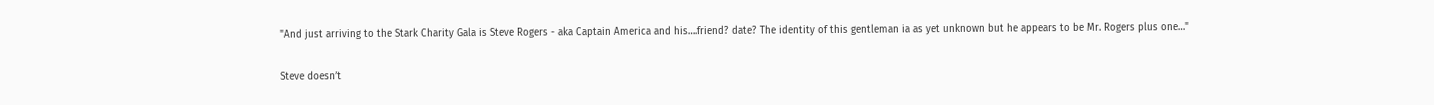"And just arriving to the Stark Charity Gala is Steve Rogers - aka Captain America and his….friend? date? The identity of this gentleman ia as yet unknown but he appears to be Mr. Rogers plus one…"

Steve doesn’t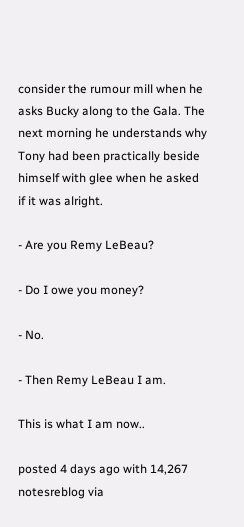consider the rumour mill when he asks Bucky along to the Gala. The next morning he understands why Tony had been practically beside himself with glee when he asked if it was alright.

- Are you Remy LeBeau?

- Do I owe you money?

- No.

- Then Remy LeBeau I am.

This is what I am now..

posted 4 days ago with 14,267 notesreblog via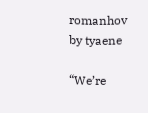romanhov by tyaene

“We’re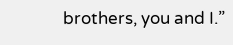brothers, you and I.”